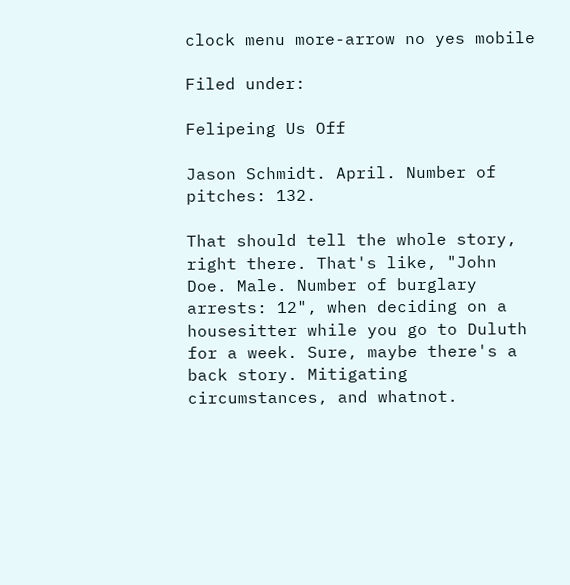clock menu more-arrow no yes mobile

Filed under:

Felipeing Us Off

Jason Schmidt. April. Number of pitches: 132.

That should tell the whole story, right there. That's like, "John Doe. Male. Number of burglary arrests: 12", when deciding on a housesitter while you go to Duluth for a week. Sure, maybe there's a back story. Mitigating circumstances, and whatnot.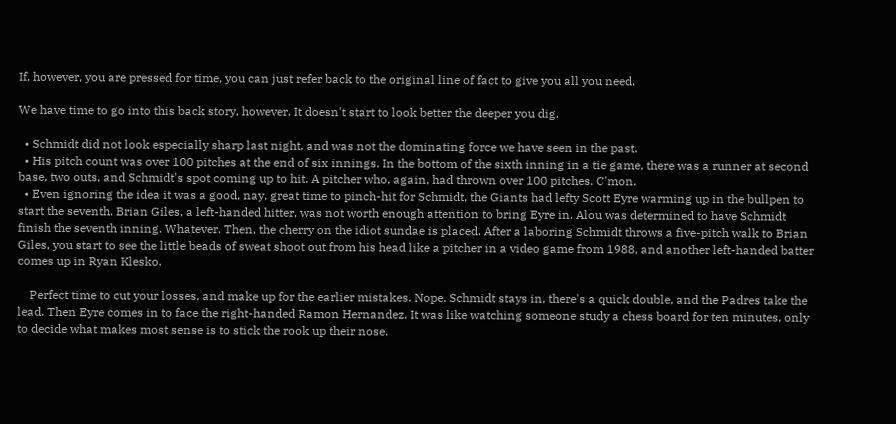If, however, you are pressed for time, you can just refer back to the original line of fact to give you all you need.

We have time to go into this back story, however. It doesn't start to look better the deeper you dig.

  • Schmidt did not look especially sharp last night, and was not the dominating force we have seen in the past.
  • His pitch count was over 100 pitches at the end of six innings. In the bottom of the sixth inning in a tie game, there was a runner at second base, two outs, and Schmidt's spot coming up to hit. A pitcher who, again, had thrown over 100 pitches. C'mon.
  • Even ignoring the idea it was a good, nay, great time to pinch-hit for Schmidt, the Giants had lefty Scott Eyre warming up in the bullpen to start the seventh. Brian Giles, a left-handed hitter, was not worth enough attention to bring Eyre in. Alou was determined to have Schmidt finish the seventh inning. Whatever. Then, the cherry on the idiot sundae is placed. After a laboring Schmidt throws a five-pitch walk to Brian Giles, you start to see the little beads of sweat shoot out from his head like a pitcher in a video game from 1988, and another left-handed batter comes up in Ryan Klesko.

    Perfect time to cut your losses, and make up for the earlier mistakes. Nope. Schmidt stays in, there's a quick double, and the Padres take the lead. Then Eyre comes in to face the right-handed Ramon Hernandez. It was like watching someone study a chess board for ten minutes, only to decide what makes most sense is to stick the rook up their nose.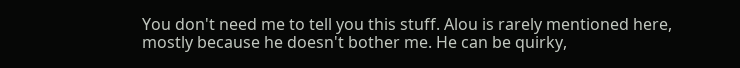You don't need me to tell you this stuff. Alou is rarely mentioned here, mostly because he doesn't bother me. He can be quirky,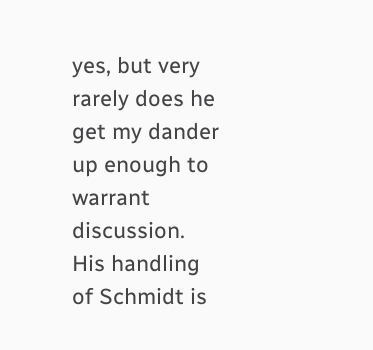yes, but very rarely does he get my dander up enough to warrant discussion. His handling of Schmidt is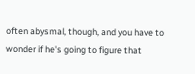often abysmal, though, and you have to wonder if he's going to figure that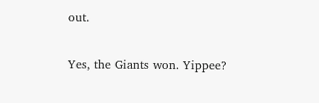out.

Yes, the Giants won. Yippee?